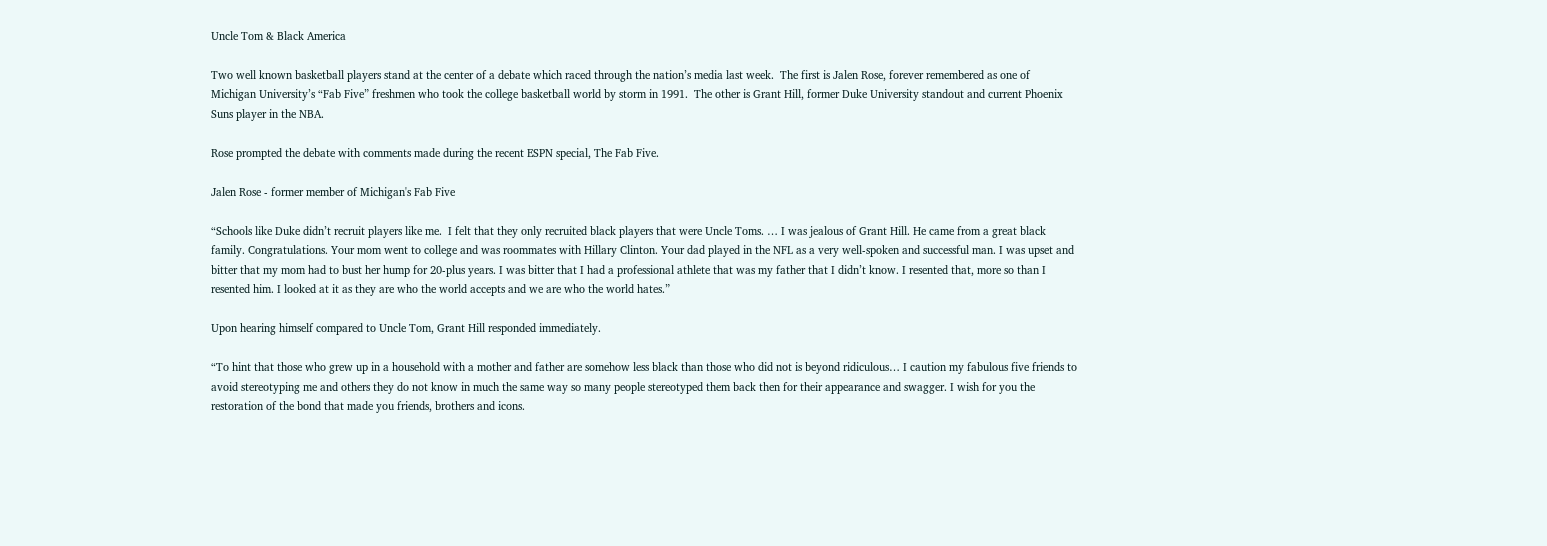Uncle Tom & Black America

Two well known basketball players stand at the center of a debate which raced through the nation’s media last week.  The first is Jalen Rose, forever remembered as one of Michigan University’s “Fab Five” freshmen who took the college basketball world by storm in 1991.  The other is Grant Hill, former Duke University standout and current Phoenix Suns player in the NBA.

Rose prompted the debate with comments made during the recent ESPN special, The Fab Five.

Jalen Rose - former member of Michigan's Fab Five

“Schools like Duke didn’t recruit players like me.  I felt that they only recruited black players that were Uncle Toms. … I was jealous of Grant Hill. He came from a great black family. Congratulations. Your mom went to college and was roommates with Hillary Clinton. Your dad played in the NFL as a very well-spoken and successful man. I was upset and bitter that my mom had to bust her hump for 20-plus years. I was bitter that I had a professional athlete that was my father that I didn’t know. I resented that, more so than I resented him. I looked at it as they are who the world accepts and we are who the world hates.”

Upon hearing himself compared to Uncle Tom, Grant Hill responded immediately.

“To hint that those who grew up in a household with a mother and father are somehow less black than those who did not is beyond ridiculous… I caution my fabulous five friends to avoid stereotyping me and others they do not know in much the same way so many people stereotyped them back then for their appearance and swagger. I wish for you the restoration of the bond that made you friends, brothers and icons.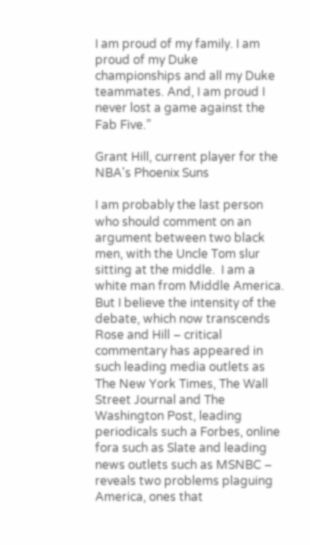I am proud of my family. I am proud of my Duke championships and all my Duke teammates. And, I am proud I never lost a game against the Fab Five.”

Grant Hill, current player for the NBA's Phoenix Suns

I am probably the last person who should comment on an argument between two black men, with the Uncle Tom slur sitting at the middle.  I am a white man from Middle America.  But I believe the intensity of the debate, which now transcends Rose and Hill – critical commentary has appeared in such leading media outlets as The New York Times, The Wall Street Journal and The Washington Post, leading periodicals such a Forbes, online fora such as Slate and leading news outlets such as MSNBC – reveals two problems plaguing America, ones that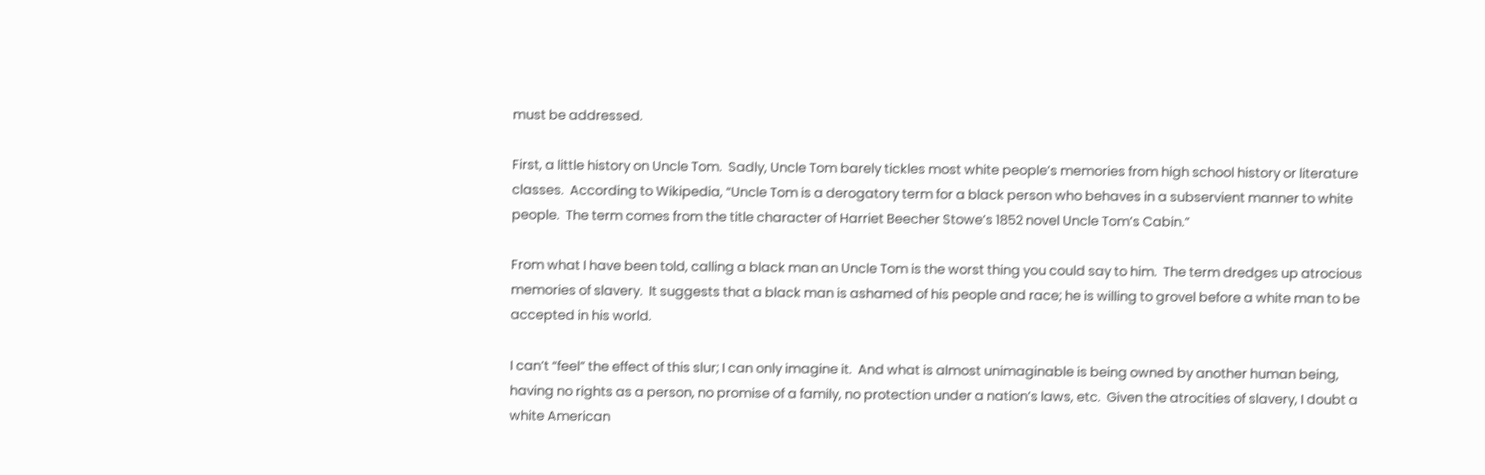must be addressed.

First, a little history on Uncle Tom.  Sadly, Uncle Tom barely tickles most white people’s memories from high school history or literature classes.  According to Wikipedia, “Uncle Tom is a derogatory term for a black person who behaves in a subservient manner to white people.  The term comes from the title character of Harriet Beecher Stowe’s 1852 novel Uncle Tom’s Cabin.”

From what I have been told, calling a black man an Uncle Tom is the worst thing you could say to him.  The term dredges up atrocious memories of slavery.  It suggests that a black man is ashamed of his people and race; he is willing to grovel before a white man to be accepted in his world.

I can’t “feel” the effect of this slur; I can only imagine it.  And what is almost unimaginable is being owned by another human being, having no rights as a person, no promise of a family, no protection under a nation’s laws, etc.  Given the atrocities of slavery, I doubt a white American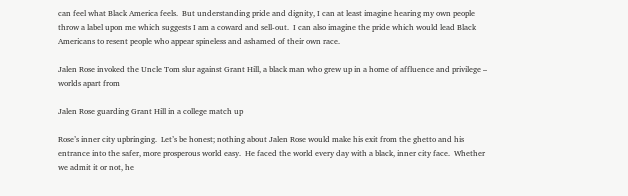can feel what Black America feels.  But understanding pride and dignity, I can at least imagine hearing my own people throw a label upon me which suggests I am a coward and sell-out.  I can also imagine the pride which would lead Black Americans to resent people who appear spineless and ashamed of their own race.

Jalen Rose invoked the Uncle Tom slur against Grant Hill, a black man who grew up in a home of affluence and privilege – worlds apart from

Jalen Rose guarding Grant Hill in a college match up

Rose’s inner city upbringing.  Let’s be honest; nothing about Jalen Rose would make his exit from the ghetto and his entrance into the safer, more prosperous world easy.  He faced the world every day with a black, inner city face.  Whether we admit it or not, he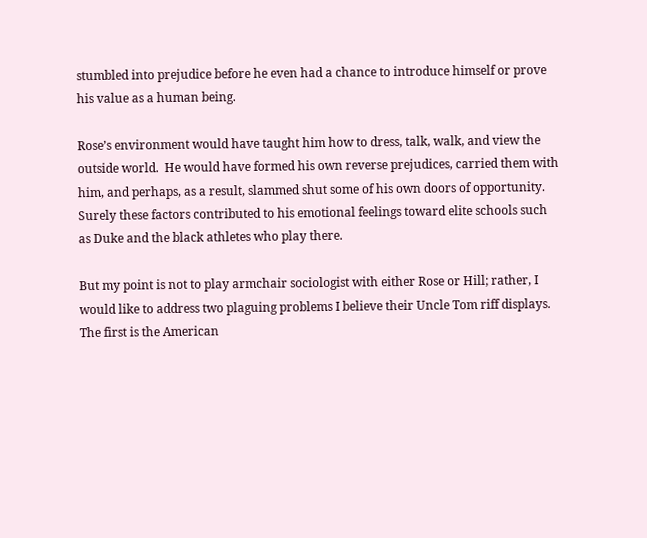stumbled into prejudice before he even had a chance to introduce himself or prove his value as a human being.

Rose’s environment would have taught him how to dress, talk, walk, and view the outside world.  He would have formed his own reverse prejudices, carried them with him, and perhaps, as a result, slammed shut some of his own doors of opportunity.  Surely these factors contributed to his emotional feelings toward elite schools such as Duke and the black athletes who play there.

But my point is not to play armchair sociologist with either Rose or Hill; rather, I would like to address two plaguing problems I believe their Uncle Tom riff displays.  The first is the American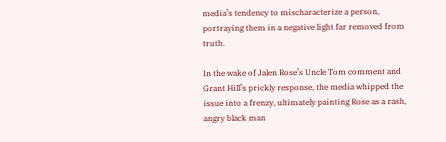media’s tendency to mischaracterize a person, portraying them in a negative light far removed from truth.

In the wake of Jalen Rose’s Uncle Tom comment and Grant Hill’s prickly response, the media whipped the issue into a frenzy, ultimately painting Rose as a rash, angry black man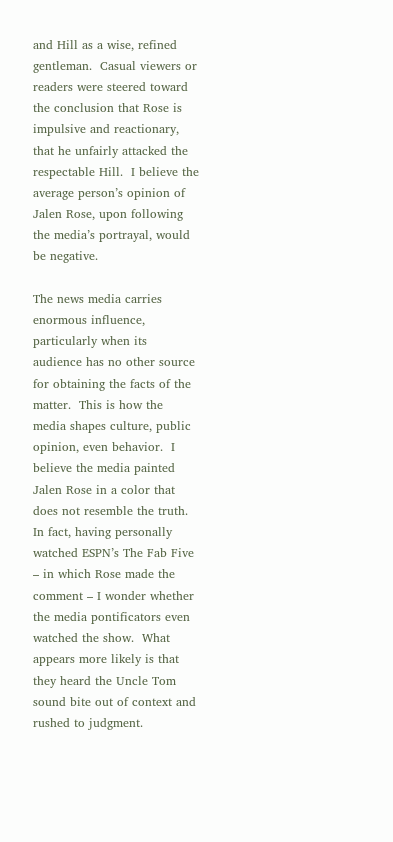and Hill as a wise, refined gentleman.  Casual viewers or readers were steered toward the conclusion that Rose is impulsive and reactionary, that he unfairly attacked the respectable Hill.  I believe the average person’s opinion of Jalen Rose, upon following the media’s portrayal, would be negative.

The news media carries enormous influence, particularly when its audience has no other source for obtaining the facts of the matter.  This is how the media shapes culture, public opinion, even behavior.  I believe the media painted Jalen Rose in a color that does not resemble the truth.  In fact, having personally watched ESPN’s The Fab Five – in which Rose made the comment – I wonder whether the media pontificators even watched the show.  What appears more likely is that they heard the Uncle Tom sound bite out of context and rushed to judgment.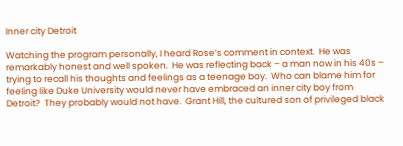Inner city Detroit

Watching the program personally, I heard Rose’s comment in context.  He was remarkably honest and well spoken.  He was reflecting back – a man now in his 40s – trying to recall his thoughts and feelings as a teenage boy.  Who can blame him for feeling like Duke University would never have embraced an inner city boy from Detroit?  They probably would not have.  Grant Hill, the cultured son of privileged black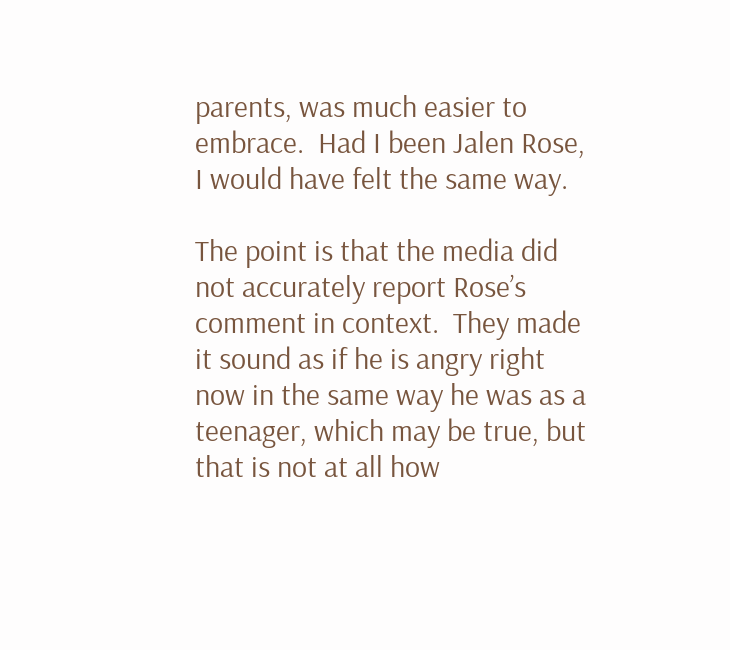parents, was much easier to embrace.  Had I been Jalen Rose, I would have felt the same way.

The point is that the media did not accurately report Rose’s comment in context.  They made it sound as if he is angry right now in the same way he was as a teenager, which may be true, but that is not at all how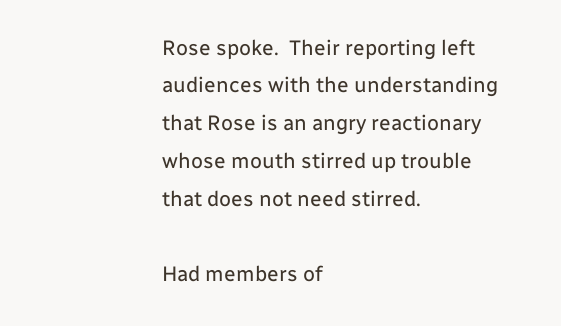Rose spoke.  Their reporting left audiences with the understanding that Rose is an angry reactionary whose mouth stirred up trouble that does not need stirred.

Had members of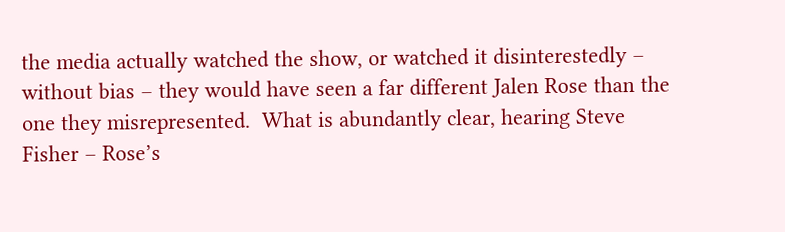the media actually watched the show, or watched it disinterestedly – without bias – they would have seen a far different Jalen Rose than the one they misrepresented.  What is abundantly clear, hearing Steve Fisher – Rose’s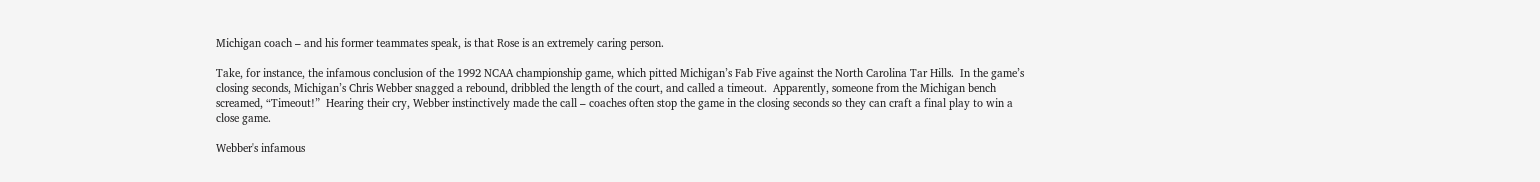Michigan coach – and his former teammates speak, is that Rose is an extremely caring person.

Take, for instance, the infamous conclusion of the 1992 NCAA championship game, which pitted Michigan’s Fab Five against the North Carolina Tar Hills.  In the game’s closing seconds, Michigan’s Chris Webber snagged a rebound, dribbled the length of the court, and called a timeout.  Apparently, someone from the Michigan bench screamed, “Timeout!”  Hearing their cry, Webber instinctively made the call – coaches often stop the game in the closing seconds so they can craft a final play to win a close game.

Webber's infamous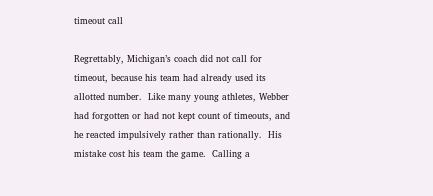timeout call

Regrettably, Michigan’s coach did not call for timeout, because his team had already used its allotted number.  Like many young athletes, Webber had forgotten or had not kept count of timeouts, and he reacted impulsively rather than rationally.  His mistake cost his team the game.  Calling a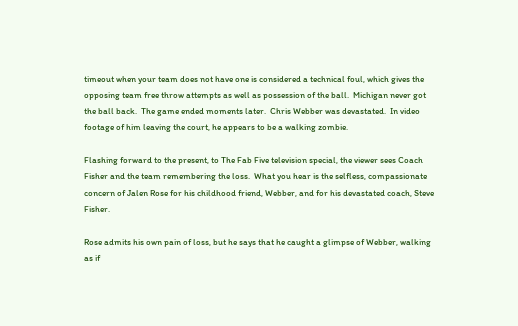timeout when your team does not have one is considered a technical foul, which gives the opposing team free throw attempts as well as possession of the ball.  Michigan never got the ball back.  The game ended moments later.  Chris Webber was devastated.  In video footage of him leaving the court, he appears to be a walking zombie.

Flashing forward to the present, to The Fab Five television special, the viewer sees Coach Fisher and the team remembering the loss.  What you hear is the selfless, compassionate concern of Jalen Rose for his childhood friend, Webber, and for his devastated coach, Steve Fisher.

Rose admits his own pain of loss, but he says that he caught a glimpse of Webber, walking as if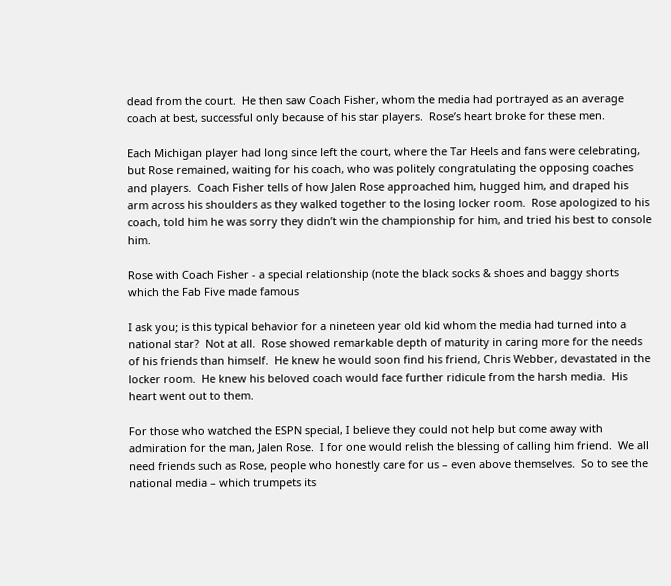dead from the court.  He then saw Coach Fisher, whom the media had portrayed as an average coach at best, successful only because of his star players.  Rose’s heart broke for these men.

Each Michigan player had long since left the court, where the Tar Heels and fans were celebrating, but Rose remained, waiting for his coach, who was politely congratulating the opposing coaches and players.  Coach Fisher tells of how Jalen Rose approached him, hugged him, and draped his arm across his shoulders as they walked together to the losing locker room.  Rose apologized to his coach, told him he was sorry they didn’t win the championship for him, and tried his best to console him.

Rose with Coach Fisher - a special relationship (note the black socks & shoes and baggy shorts which the Fab Five made famous

I ask you; is this typical behavior for a nineteen year old kid whom the media had turned into a national star?  Not at all.  Rose showed remarkable depth of maturity in caring more for the needs of his friends than himself.  He knew he would soon find his friend, Chris Webber, devastated in the locker room.  He knew his beloved coach would face further ridicule from the harsh media.  His heart went out to them.

For those who watched the ESPN special, I believe they could not help but come away with admiration for the man, Jalen Rose.  I for one would relish the blessing of calling him friend.  We all need friends such as Rose, people who honestly care for us – even above themselves.  So to see the national media – which trumpets its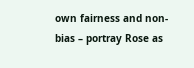own fairness and non-bias – portray Rose as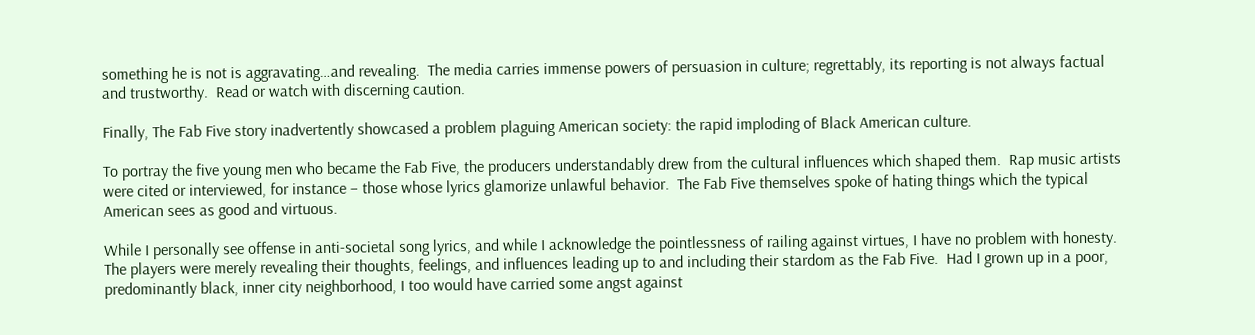something he is not is aggravating…and revealing.  The media carries immense powers of persuasion in culture; regrettably, its reporting is not always factual and trustworthy.  Read or watch with discerning caution.

Finally, The Fab Five story inadvertently showcased a problem plaguing American society: the rapid imploding of Black American culture.

To portray the five young men who became the Fab Five, the producers understandably drew from the cultural influences which shaped them.  Rap music artists were cited or interviewed, for instance – those whose lyrics glamorize unlawful behavior.  The Fab Five themselves spoke of hating things which the typical American sees as good and virtuous.

While I personally see offense in anti-societal song lyrics, and while I acknowledge the pointlessness of railing against virtues, I have no problem with honesty.  The players were merely revealing their thoughts, feelings, and influences leading up to and including their stardom as the Fab Five.  Had I grown up in a poor, predominantly black, inner city neighborhood, I too would have carried some angst against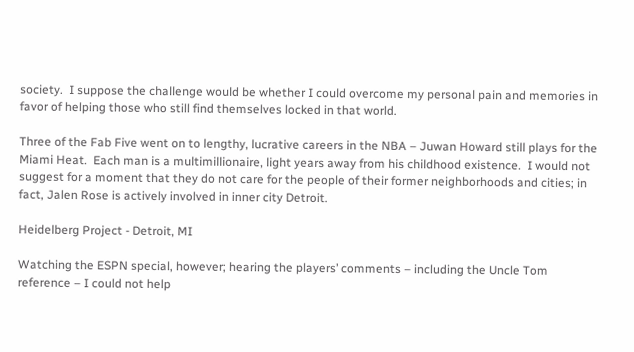society.  I suppose the challenge would be whether I could overcome my personal pain and memories in favor of helping those who still find themselves locked in that world.

Three of the Fab Five went on to lengthy, lucrative careers in the NBA – Juwan Howard still plays for the Miami Heat.  Each man is a multimillionaire, light years away from his childhood existence.  I would not suggest for a moment that they do not care for the people of their former neighborhoods and cities; in fact, Jalen Rose is actively involved in inner city Detroit.

Heidelberg Project - Detroit, MI

Watching the ESPN special, however; hearing the players’ comments – including the Uncle Tom reference – I could not help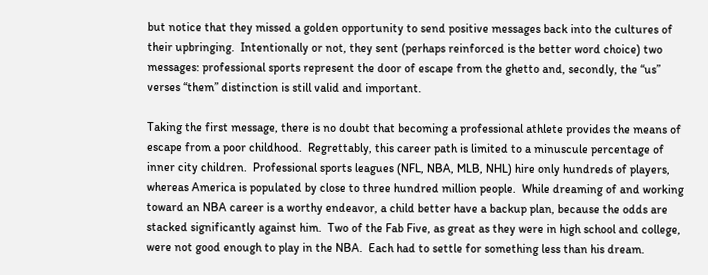but notice that they missed a golden opportunity to send positive messages back into the cultures of their upbringing.  Intentionally or not, they sent (perhaps reinforced is the better word choice) two messages: professional sports represent the door of escape from the ghetto and, secondly, the “us” verses “them” distinction is still valid and important.

Taking the first message, there is no doubt that becoming a professional athlete provides the means of escape from a poor childhood.  Regrettably, this career path is limited to a minuscule percentage of inner city children.  Professional sports leagues (NFL, NBA, MLB, NHL) hire only hundreds of players, whereas America is populated by close to three hundred million people.  While dreaming of and working toward an NBA career is a worthy endeavor, a child better have a backup plan, because the odds are stacked significantly against him.  Two of the Fab Five, as great as they were in high school and college, were not good enough to play in the NBA.  Each had to settle for something less than his dream.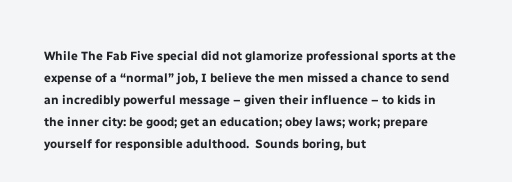While The Fab Five special did not glamorize professional sports at the expense of a “normal” job, I believe the men missed a chance to send an incredibly powerful message – given their influence – to kids in the inner city: be good; get an education; obey laws; work; prepare yourself for responsible adulthood.  Sounds boring, but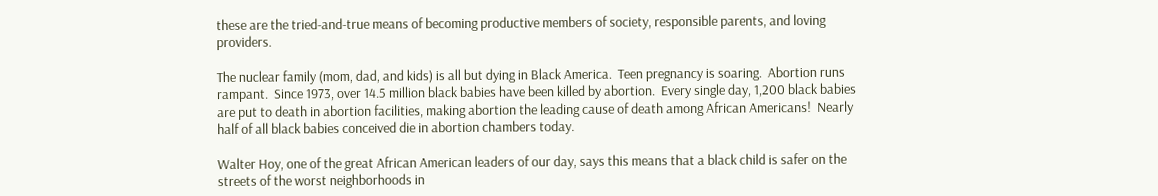these are the tried-and-true means of becoming productive members of society, responsible parents, and loving providers.

The nuclear family (mom, dad, and kids) is all but dying in Black America.  Teen pregnancy is soaring.  Abortion runs rampant.  Since 1973, over 14.5 million black babies have been killed by abortion.  Every single day, 1,200 black babies are put to death in abortion facilities, making abortion the leading cause of death among African Americans!  Nearly half of all black babies conceived die in abortion chambers today.

Walter Hoy, one of the great African American leaders of our day, says this means that a black child is safer on the streets of the worst neighborhoods in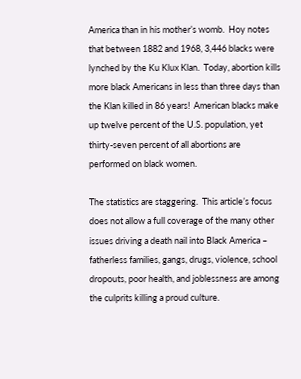America than in his mother’s womb.  Hoy notes that between 1882 and 1968, 3,446 blacks were lynched by the Ku Klux Klan.  Today, abortion kills more black Americans in less than three days than the Klan killed in 86 years!  American blacks make up twelve percent of the U.S. population, yet thirty-seven percent of all abortions are performed on black women.

The statistics are staggering.  This article’s focus does not allow a full coverage of the many other issues driving a death nail into Black America – fatherless families, gangs, drugs, violence, school dropouts, poor health, and joblessness are among the culprits killing a proud culture.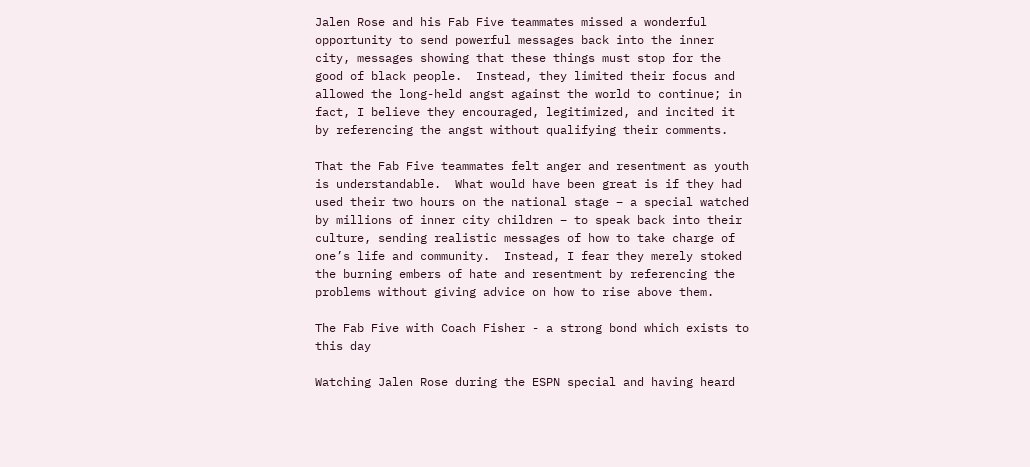Jalen Rose and his Fab Five teammates missed a wonderful opportunity to send powerful messages back into the inner city, messages showing that these things must stop for the good of black people.  Instead, they limited their focus and allowed the long-held angst against the world to continue; in fact, I believe they encouraged, legitimized, and incited it by referencing the angst without qualifying their comments.

That the Fab Five teammates felt anger and resentment as youth is understandable.  What would have been great is if they had used their two hours on the national stage – a special watched by millions of inner city children – to speak back into their culture, sending realistic messages of how to take charge of one’s life and community.  Instead, I fear they merely stoked the burning embers of hate and resentment by referencing the problems without giving advice on how to rise above them.

The Fab Five with Coach Fisher - a strong bond which exists to this day

Watching Jalen Rose during the ESPN special and having heard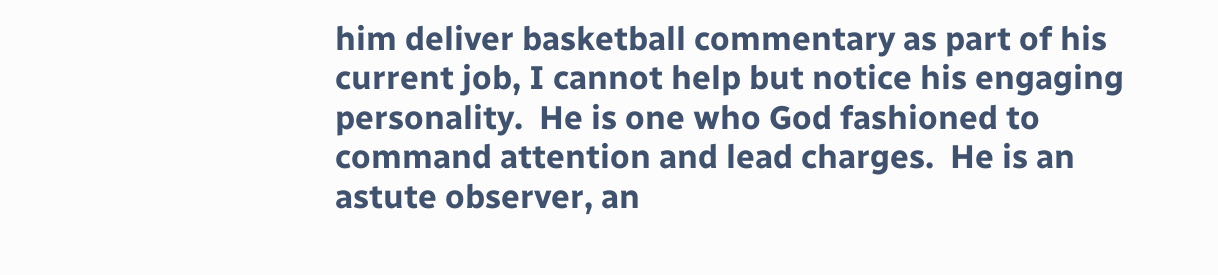him deliver basketball commentary as part of his current job, I cannot help but notice his engaging personality.  He is one who God fashioned to command attention and lead charges.  He is an astute observer, an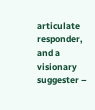articulate responder, and a visionary suggester –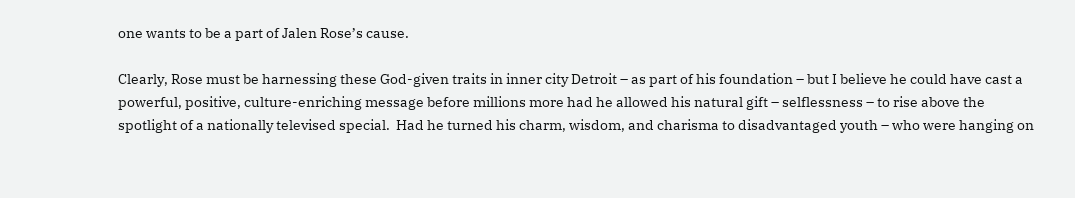one wants to be a part of Jalen Rose’s cause.

Clearly, Rose must be harnessing these God-given traits in inner city Detroit – as part of his foundation – but I believe he could have cast a powerful, positive, culture-enriching message before millions more had he allowed his natural gift – selflessness – to rise above the spotlight of a nationally televised special.  Had he turned his charm, wisdom, and charisma to disadvantaged youth – who were hanging on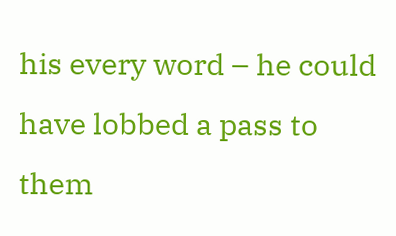his every word – he could have lobbed a pass to them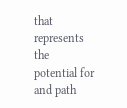that represents the potential for and path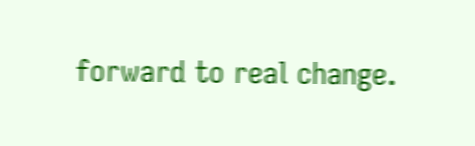forward to real change.